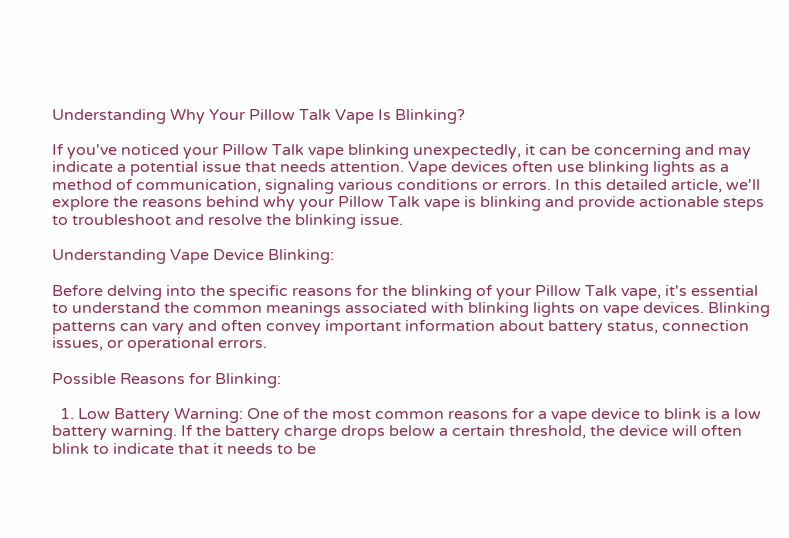Understanding Why Your Pillow Talk Vape Is Blinking?

If you've noticed your Pillow Talk vape blinking unexpectedly, it can be concerning and may indicate a potential issue that needs attention. Vape devices often use blinking lights as a method of communication, signaling various conditions or errors. In this detailed article, we'll explore the reasons behind why your Pillow Talk vape is blinking and provide actionable steps to troubleshoot and resolve the blinking issue.

Understanding Vape Device Blinking:

Before delving into the specific reasons for the blinking of your Pillow Talk vape, it's essential to understand the common meanings associated with blinking lights on vape devices. Blinking patterns can vary and often convey important information about battery status, connection issues, or operational errors.

Possible Reasons for Blinking:

  1. Low Battery Warning: One of the most common reasons for a vape device to blink is a low battery warning. If the battery charge drops below a certain threshold, the device will often blink to indicate that it needs to be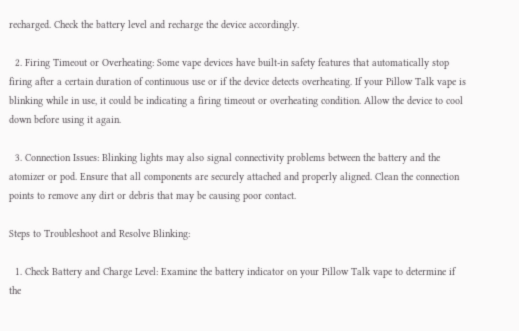recharged. Check the battery level and recharge the device accordingly.

  2. Firing Timeout or Overheating: Some vape devices have built-in safety features that automatically stop firing after a certain duration of continuous use or if the device detects overheating. If your Pillow Talk vape is blinking while in use, it could be indicating a firing timeout or overheating condition. Allow the device to cool down before using it again.

  3. Connection Issues: Blinking lights may also signal connectivity problems between the battery and the atomizer or pod. Ensure that all components are securely attached and properly aligned. Clean the connection points to remove any dirt or debris that may be causing poor contact.

Steps to Troubleshoot and Resolve Blinking:

  1. Check Battery and Charge Level: Examine the battery indicator on your Pillow Talk vape to determine if the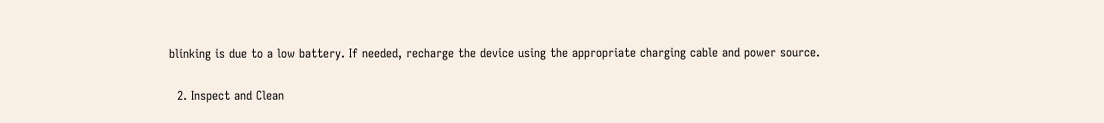blinking is due to a low battery. If needed, recharge the device using the appropriate charging cable and power source.

  2. Inspect and Clean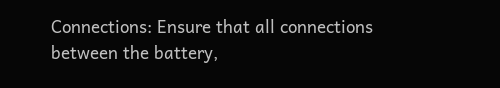Connections: Ensure that all connections between the battery,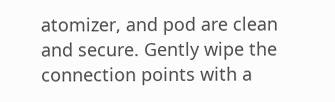atomizer, and pod are clean and secure. Gently wipe the connection points with a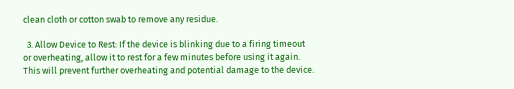clean cloth or cotton swab to remove any residue.

  3. Allow Device to Rest: If the device is blinking due to a firing timeout or overheating, allow it to rest for a few minutes before using it again. This will prevent further overheating and potential damage to the device.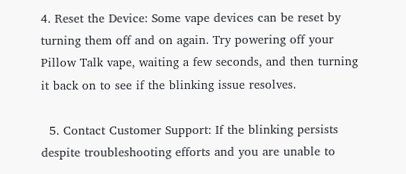4. Reset the Device: Some vape devices can be reset by turning them off and on again. Try powering off your Pillow Talk vape, waiting a few seconds, and then turning it back on to see if the blinking issue resolves.

  5. Contact Customer Support: If the blinking persists despite troubleshooting efforts and you are unable to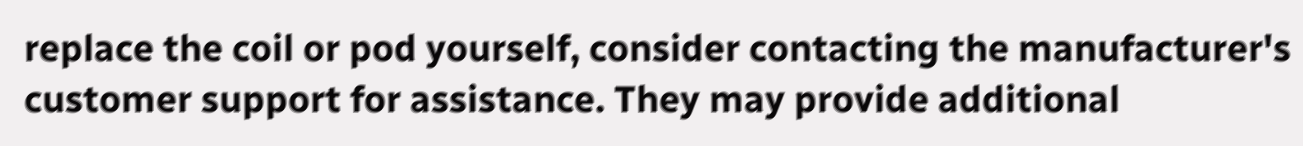replace the coil or pod yourself, consider contacting the manufacturer's customer support for assistance. They may provide additional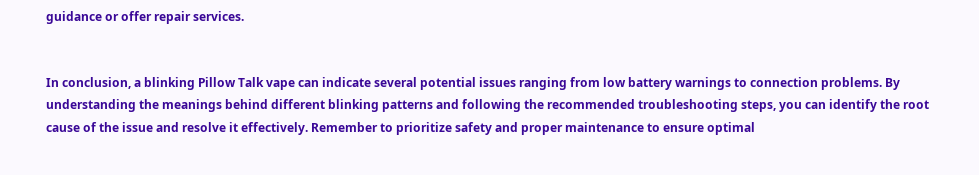guidance or offer repair services.


In conclusion, a blinking Pillow Talk vape can indicate several potential issues ranging from low battery warnings to connection problems. By understanding the meanings behind different blinking patterns and following the recommended troubleshooting steps, you can identify the root cause of the issue and resolve it effectively. Remember to prioritize safety and proper maintenance to ensure optimal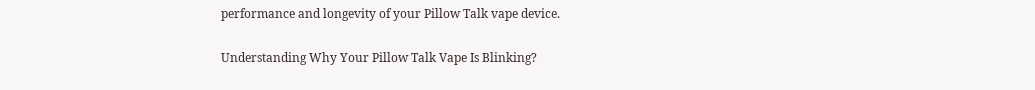performance and longevity of your Pillow Talk vape device.

Understanding Why Your Pillow Talk Vape Is Blinking?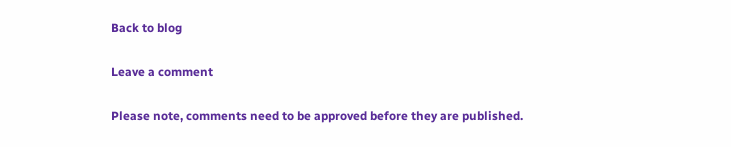Back to blog

Leave a comment

Please note, comments need to be approved before they are published.